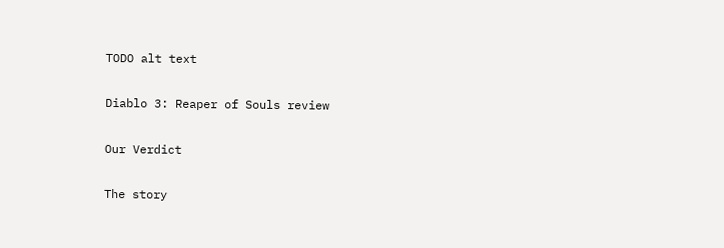TODO alt text

Diablo 3: Reaper of Souls review

Our Verdict

The story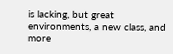is lacking, but great environments, a new class, and more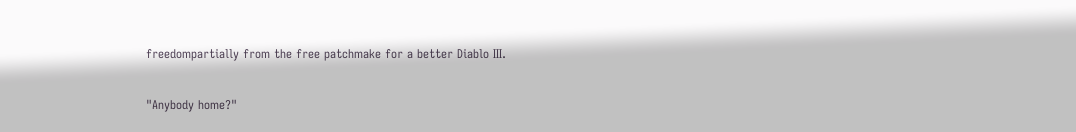freedompartially from the free patchmake for a better Diablo III.

"Anybody home?"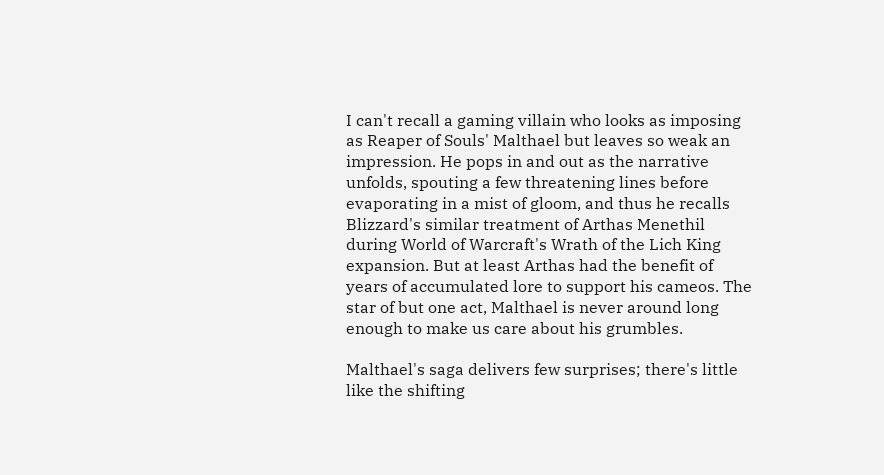I can't recall a gaming villain who looks as imposing as Reaper of Souls' Malthael but leaves so weak an impression. He pops in and out as the narrative unfolds, spouting a few threatening lines before evaporating in a mist of gloom, and thus he recalls Blizzard's similar treatment of Arthas Menethil during World of Warcraft's Wrath of the Lich King expansion. But at least Arthas had the benefit of years of accumulated lore to support his cameos. The star of but one act, Malthael is never around long enough to make us care about his grumbles.

Malthael's saga delivers few surprises; there's little like the shifting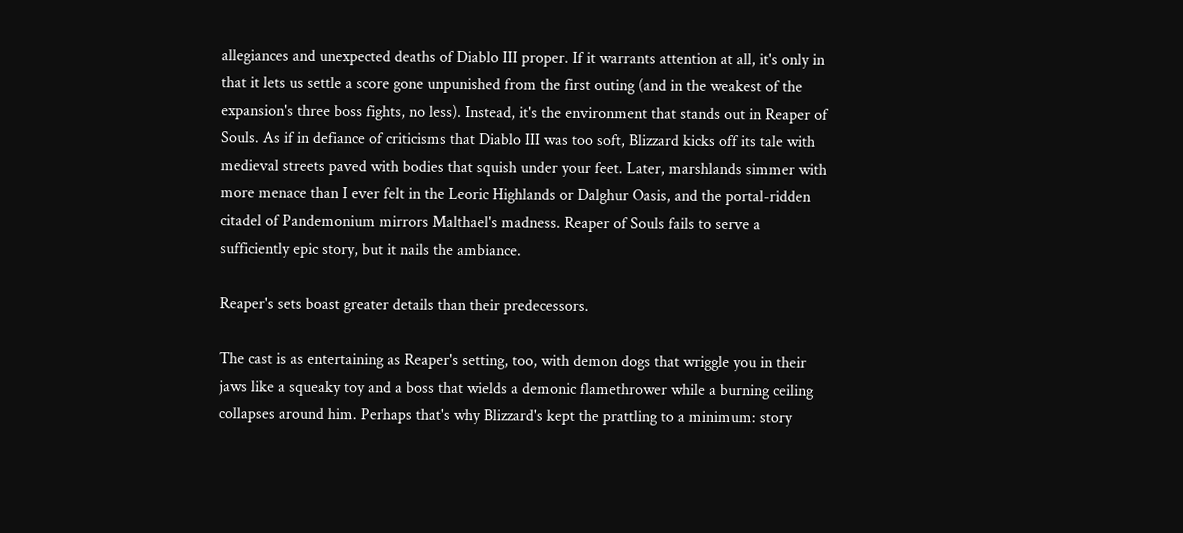allegiances and unexpected deaths of Diablo III proper. If it warrants attention at all, it's only in that it lets us settle a score gone unpunished from the first outing (and in the weakest of the expansion's three boss fights, no less). Instead, it's the environment that stands out in Reaper of Souls. As if in defiance of criticisms that Diablo III was too soft, Blizzard kicks off its tale with medieval streets paved with bodies that squish under your feet. Later, marshlands simmer with more menace than I ever felt in the Leoric Highlands or Dalghur Oasis, and the portal-ridden citadel of Pandemonium mirrors Malthael's madness. Reaper of Souls fails to serve a sufficiently epic story, but it nails the ambiance.

Reaper's sets boast greater details than their predecessors.

The cast is as entertaining as Reaper's setting, too, with demon dogs that wriggle you in their jaws like a squeaky toy and a boss that wields a demonic flamethrower while a burning ceiling collapses around him. Perhaps that's why Blizzard's kept the prattling to a minimum: story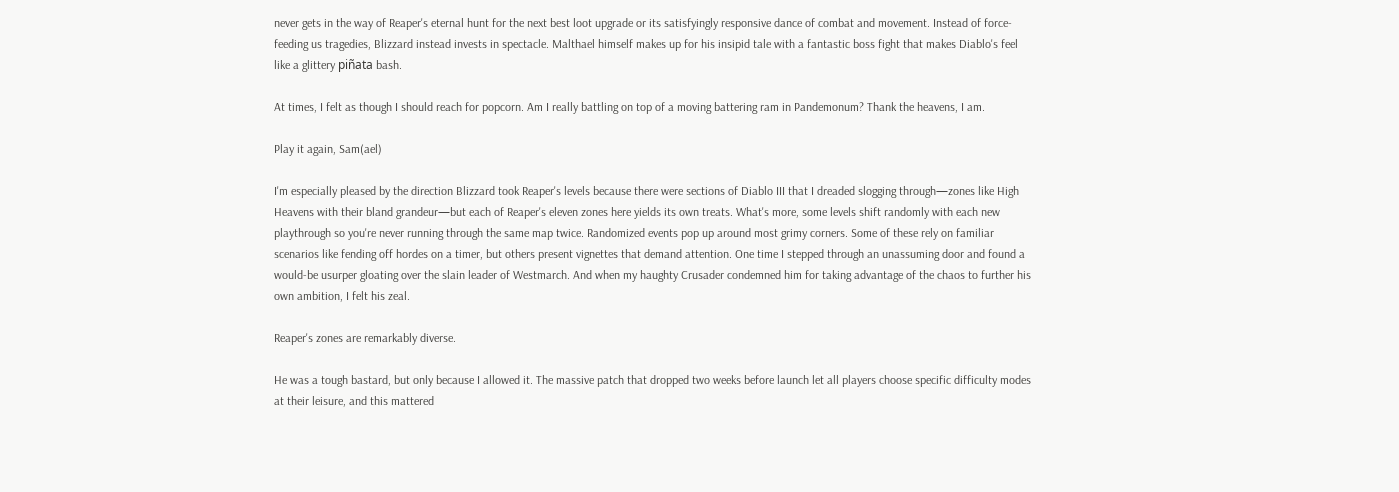never gets in the way of Reaper's eternal hunt for the next best loot upgrade or its satisfyingly responsive dance of combat and movement. Instead of force-feeding us tragedies, Blizzard instead invests in spectacle. Malthael himself makes up for his insipid tale with a fantastic boss fight that makes Diablo's feel like a glittery piñata bash.

At times, I felt as though I should reach for popcorn. Am I really battling on top of a moving battering ram in Pandemonum? Thank the heavens, I am.

Play it again, Sam(ael)

I'm especially pleased by the direction Blizzard took Reaper's levels because there were sections of Diablo III that I dreaded slogging through—zones like High Heavens with their bland grandeur—but each of Reaper's eleven zones here yields its own treats. What's more, some levels shift randomly with each new playthrough so you're never running through the same map twice. Randomized events pop up around most grimy corners. Some of these rely on familiar scenarios like fending off hordes on a timer, but others present vignettes that demand attention. One time I stepped through an unassuming door and found a would-be usurper gloating over the slain leader of Westmarch. And when my haughty Crusader condemned him for taking advantage of the chaos to further his own ambition, I felt his zeal.

Reaper's zones are remarkably diverse.

He was a tough bastard, but only because I allowed it. The massive patch that dropped two weeks before launch let all players choose specific difficulty modes at their leisure, and this mattered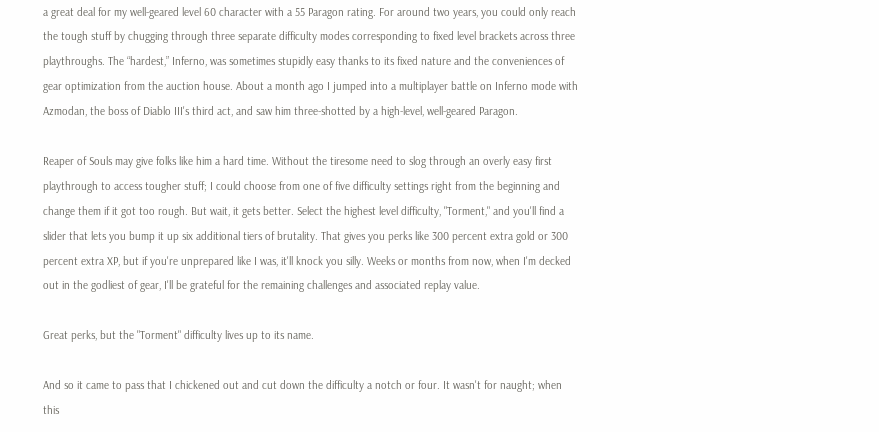a great deal for my well-geared level 60 character with a 55 Paragon rating. For around two years, you could only reach the tough stuff by chugging through three separate difficulty modes corresponding to fixed level brackets across three playthroughs. The “hardest,” Inferno, was sometimes stupidly easy thanks to its fixed nature and the conveniences of gear optimization from the auction house. About a month ago I jumped into a multiplayer battle on Inferno mode with Azmodan, the boss of Diablo III's third act, and saw him three-shotted by a high-level, well-geared Paragon.

Reaper of Souls may give folks like him a hard time. Without the tiresome need to slog through an overly easy first playthrough to access tougher stuff; I could choose from one of five difficulty settings right from the beginning and change them if it got too rough. But wait, it gets better. Select the highest level difficulty, "Torment," and you'll find a slider that lets you bump it up six additional tiers of brutality. That gives you perks like 300 percent extra gold or 300 percent extra XP, but if you're unprepared like I was, it'll knock you silly. Weeks or months from now, when I'm decked out in the godliest of gear, I'll be grateful for the remaining challenges and associated replay value.

Great perks, but the "Torment" difficulty lives up to its name.

And so it came to pass that I chickened out and cut down the difficulty a notch or four. It wasn't for naught; when this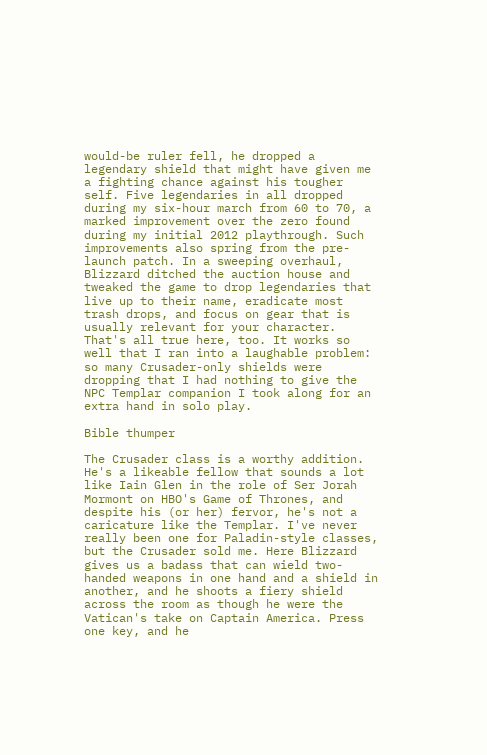would-be ruler fell, he dropped a legendary shield that might have given me a fighting chance against his tougher self. Five legendaries in all dropped during my six-hour march from 60 to 70, a marked improvement over the zero found during my initial 2012 playthrough. Such improvements also spring from the pre-launch patch. In a sweeping overhaul, Blizzard ditched the auction house and tweaked the game to drop legendaries that live up to their name, eradicate most trash drops, and focus on gear that is usually relevant for your character. That's all true here, too. It works so well that I ran into a laughable problem: so many Crusader-only shields were dropping that I had nothing to give the NPC Templar companion I took along for an extra hand in solo play.

Bible thumper

The Crusader class is a worthy addition. He's a likeable fellow that sounds a lot like Iain Glen in the role of Ser Jorah Mormont on HBO's Game of Thrones, and despite his (or her) fervor, he's not a caricature like the Templar. I've never really been one for Paladin-style classes, but the Crusader sold me. Here Blizzard gives us a badass that can wield two-handed weapons in one hand and a shield in another, and he shoots a fiery shield across the room as though he were the Vatican's take on Captain America. Press one key, and he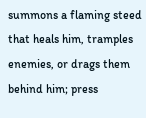summons a flaming steed that heals him, tramples enemies, or drags them behind him; press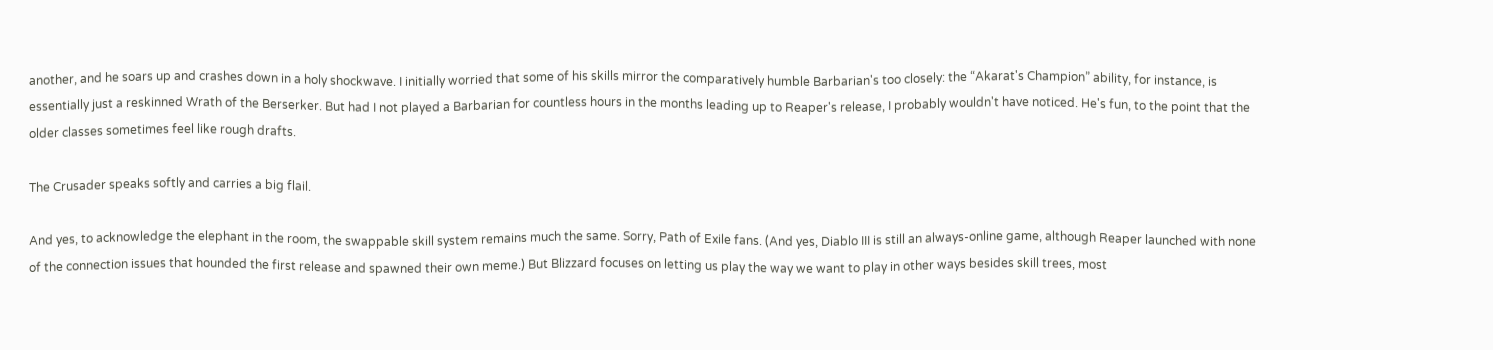another, and he soars up and crashes down in a holy shockwave. I initially worried that some of his skills mirror the comparatively humble Barbarian's too closely: the “Akarat's Champion” ability, for instance, is essentially just a reskinned Wrath of the Berserker. But had I not played a Barbarian for countless hours in the months leading up to Reaper's release, I probably wouldn't have noticed. He's fun, to the point that the older classes sometimes feel like rough drafts.

The Crusader speaks softly and carries a big flail.

And yes, to acknowledge the elephant in the room, the swappable skill system remains much the same. Sorry, Path of Exile fans. (And yes, Diablo III is still an always-online game, although Reaper launched with none of the connection issues that hounded the first release and spawned their own meme.) But Blizzard focuses on letting us play the way we want to play in other ways besides skill trees, most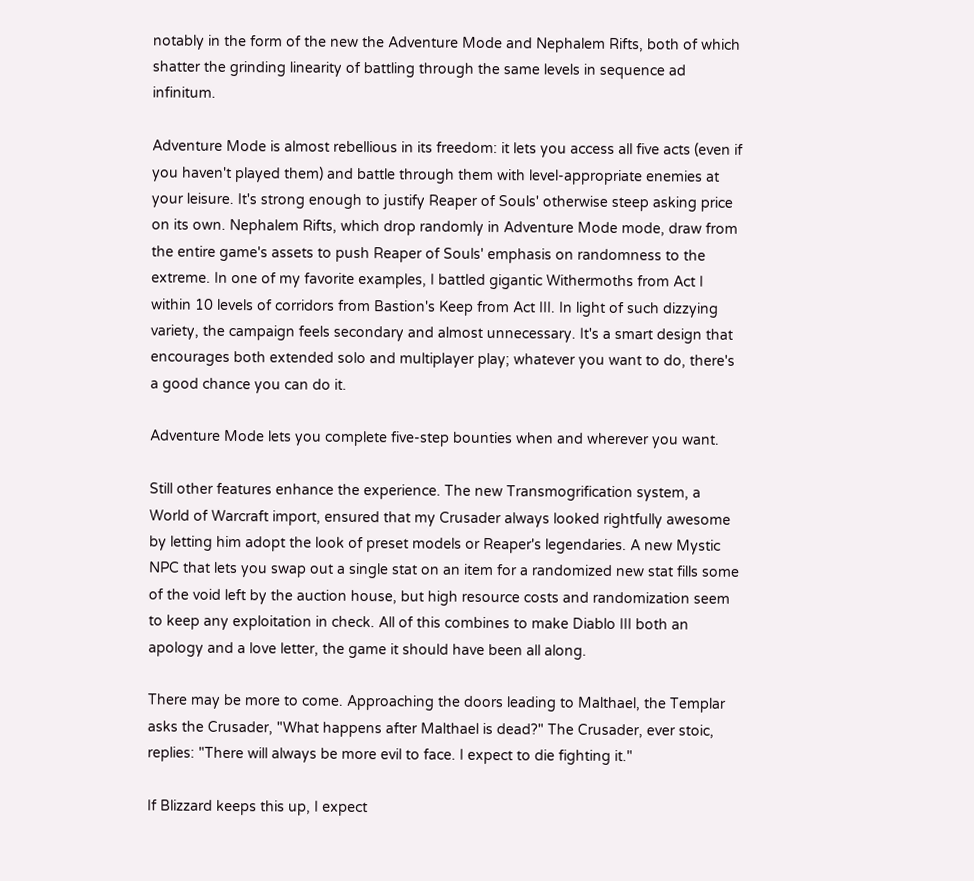notably in the form of the new the Adventure Mode and Nephalem Rifts, both of which shatter the grinding linearity of battling through the same levels in sequence ad infinitum.

Adventure Mode is almost rebellious in its freedom: it lets you access all five acts (even if you haven't played them) and battle through them with level-appropriate enemies at your leisure. It's strong enough to justify Reaper of Souls' otherwise steep asking price on its own. Nephalem Rifts, which drop randomly in Adventure Mode mode, draw from the entire game's assets to push Reaper of Souls' emphasis on randomness to the extreme. In one of my favorite examples, I battled gigantic Withermoths from Act I within 10 levels of corridors from Bastion's Keep from Act III. In light of such dizzying variety, the campaign feels secondary and almost unnecessary. It's a smart design that encourages both extended solo and multiplayer play; whatever you want to do, there's a good chance you can do it.

Adventure Mode lets you complete five-step bounties when and wherever you want.

Still other features enhance the experience. The new Transmogrification system, a World of Warcraft import, ensured that my Crusader always looked rightfully awesome by letting him adopt the look of preset models or Reaper's legendaries. A new Mystic NPC that lets you swap out a single stat on an item for a randomized new stat fills some of the void left by the auction house, but high resource costs and randomization seem to keep any exploitation in check. All of this combines to make Diablo III both an apology and a love letter, the game it should have been all along.

There may be more to come. Approaching the doors leading to Malthael, the Templar asks the Crusader, "What happens after Malthael is dead?" The Crusader, ever stoic, replies: "There will always be more evil to face. I expect to die fighting it."

If Blizzard keeps this up, I expect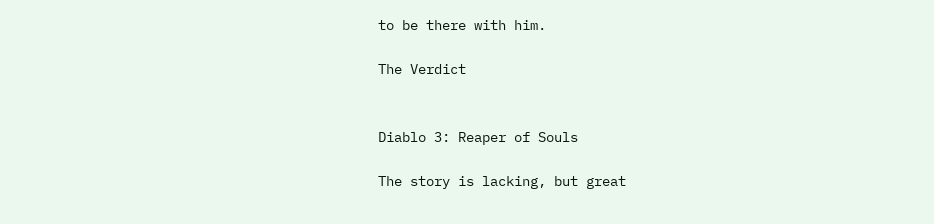to be there with him.

The Verdict


Diablo 3: Reaper of Souls

The story is lacking, but great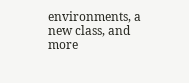environments, a new class, and more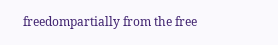freedompartially from the free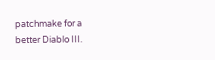patchmake for a better Diablo III.